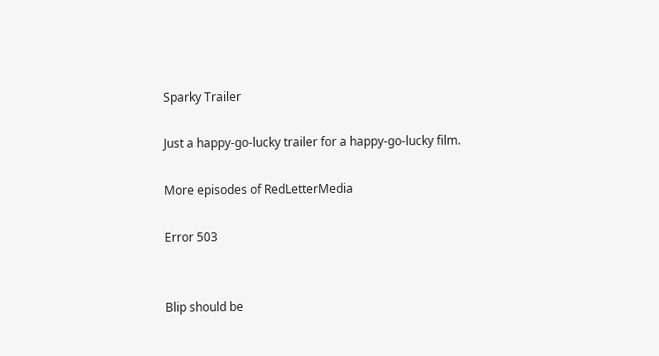Sparky Trailer

Just a happy-go-lucky trailer for a happy-go-lucky film.

More episodes of RedLetterMedia

Error 503


Blip should be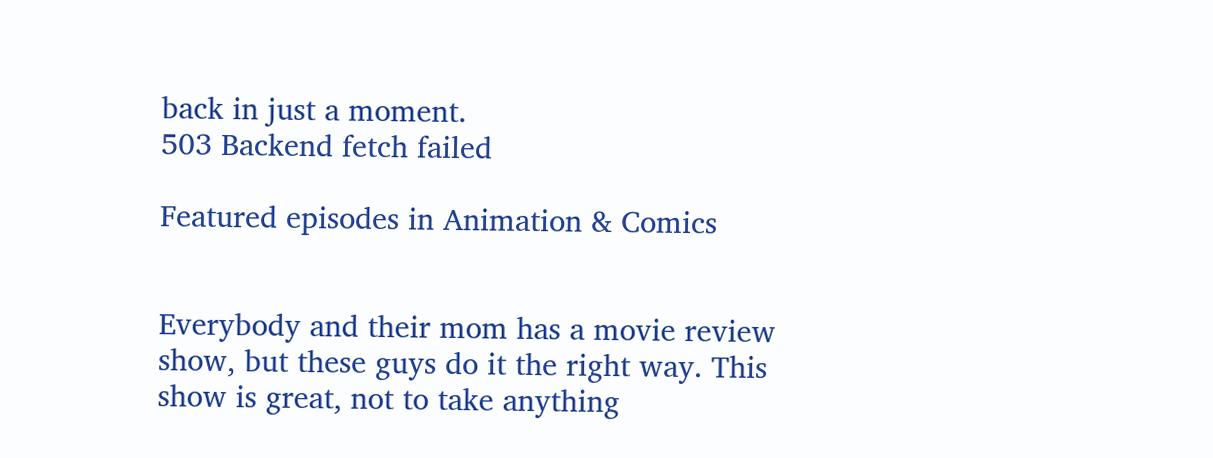back in just a moment.
503 Backend fetch failed

Featured episodes in Animation & Comics


Everybody and their mom has a movie review show, but these guys do it the right way. This show is great, not to take anything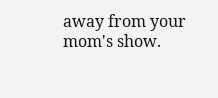away from your mom's show.